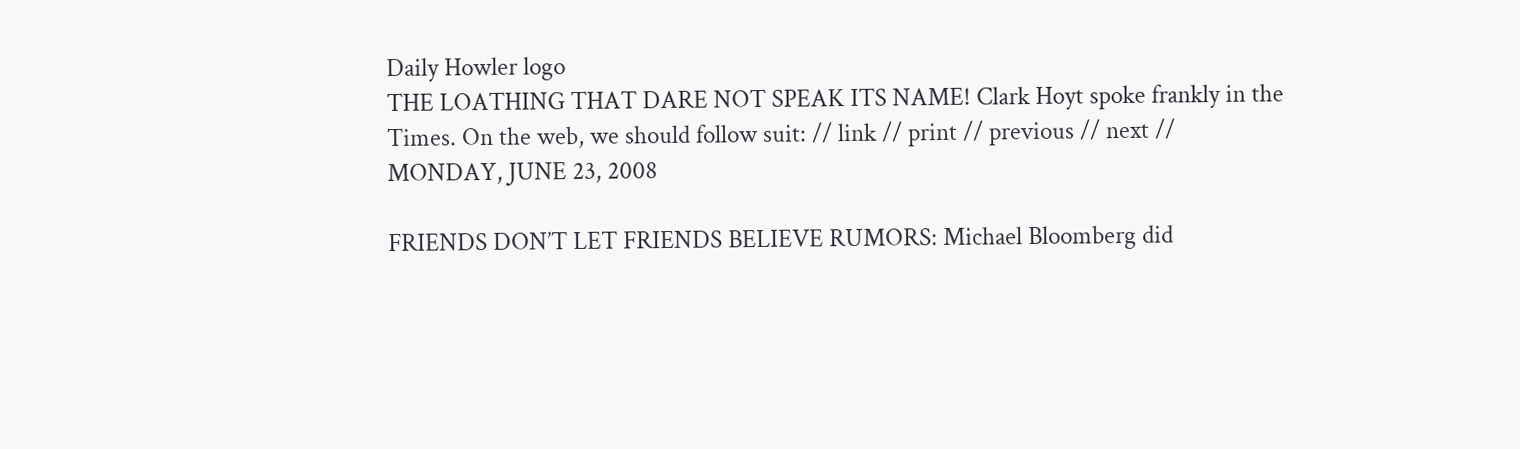Daily Howler logo
THE LOATHING THAT DARE NOT SPEAK ITS NAME! Clark Hoyt spoke frankly in the Times. On the web, we should follow suit: // link // print // previous // next //
MONDAY, JUNE 23, 2008

FRIENDS DON’T LET FRIENDS BELIEVE RUMORS: Michael Bloomberg did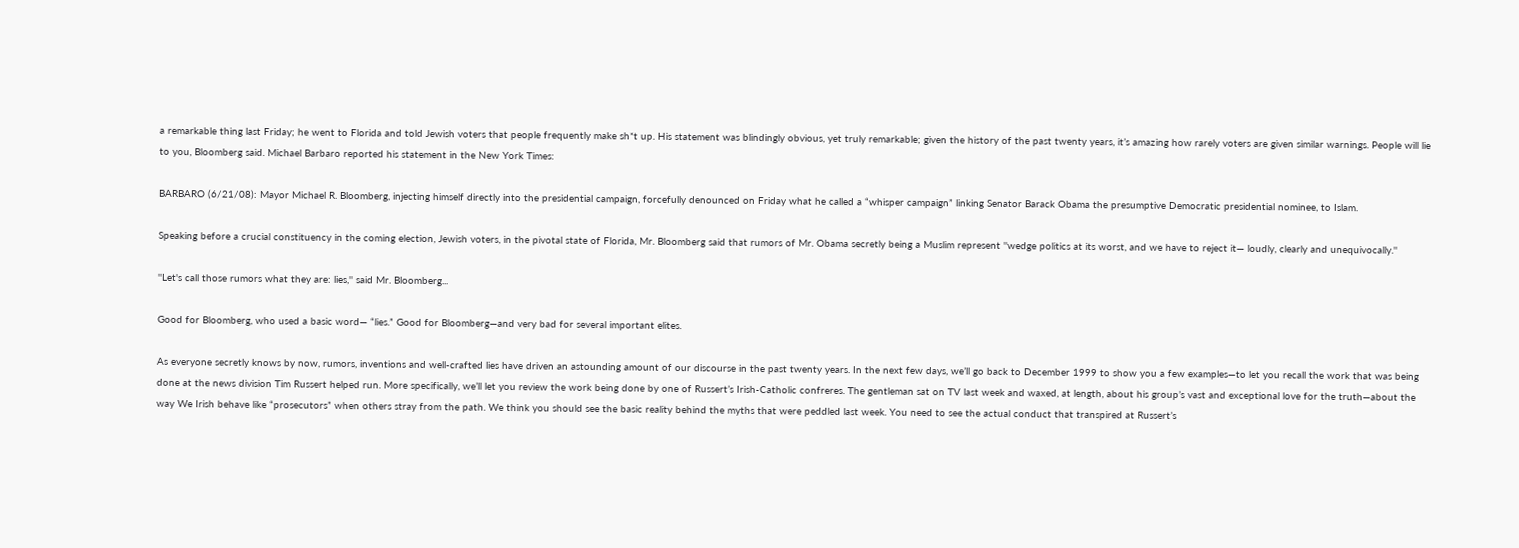a remarkable thing last Friday; he went to Florida and told Jewish voters that people frequently make sh*t up. His statement was blindingly obvious, yet truly remarkable; given the history of the past twenty years, it’s amazing how rarely voters are given similar warnings. People will lie to you, Bloomberg said. Michael Barbaro reported his statement in the New York Times:

BARBARO (6/21/08): Mayor Michael R. Bloomberg, injecting himself directly into the presidential campaign, forcefully denounced on Friday what he called a “whisper campaign” linking Senator Barack Obama the presumptive Democratic presidential nominee, to Islam.

Speaking before a crucial constituency in the coming election, Jewish voters, in the pivotal state of Florida, Mr. Bloomberg said that rumors of Mr. Obama secretly being a Muslim represent ''wedge politics at its worst, and we have to reject it— loudly, clearly and unequivocally.''

''Let's call those rumors what they are: lies,'' said Mr. Bloomberg...

Good for Bloomberg, who used a basic word— “lies.” Good for Bloomberg—and very bad for several important elites.

As everyone secretly knows by now, rumors, inventions and well-crafted lies have driven an astounding amount of our discourse in the past twenty years. In the next few days, we’ll go back to December 1999 to show you a few examples—to let you recall the work that was being done at the news division Tim Russert helped run. More specifically, we’ll let you review the work being done by one of Russert’s Irish-Catholic confreres. The gentleman sat on TV last week and waxed, at length, about his group’s vast and exceptional love for the truth—about the way We Irish behave like “prosecutors” when others stray from the path. We think you should see the basic reality behind the myths that were peddled last week. You need to see the actual conduct that transpired at Russert’s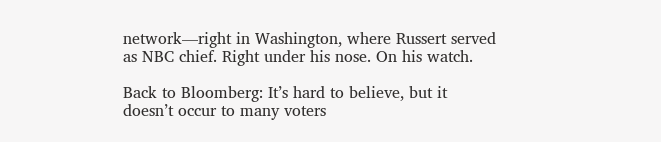network—right in Washington, where Russert served as NBC chief. Right under his nose. On his watch.

Back to Bloomberg: It’s hard to believe, but it doesn’t occur to many voters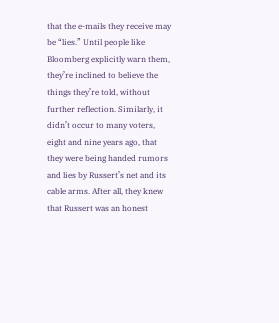that the e-mails they receive may be “lies.” Until people like Bloomberg explicitly warn them, they’re inclined to believe the things they’re told, without further reflection. Similarly, it didn’t occur to many voters, eight and nine years ago, that they were being handed rumors and lies by Russert’s net and its cable arms. After all, they knew that Russert was an honest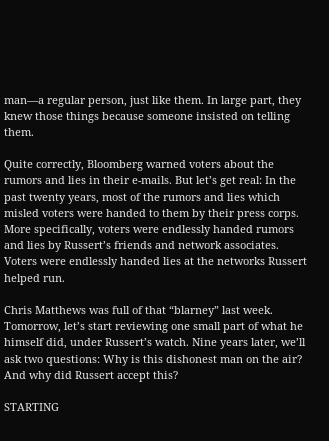man—a regular person, just like them. In large part, they knew those things because someone insisted on telling them.

Quite correctly, Bloomberg warned voters about the rumors and lies in their e-mails. But let’s get real: In the past twenty years, most of the rumors and lies which misled voters were handed to them by their press corps. More specifically, voters were endlessly handed rumors and lies by Russert’s friends and network associates. Voters were endlessly handed lies at the networks Russert helped run.

Chris Matthews was full of that “blarney” last week. Tomorrow, let’s start reviewing one small part of what he himself did, under Russert’s watch. Nine years later, we’ll ask two questions: Why is this dishonest man on the air? And why did Russert accept this?

STARTING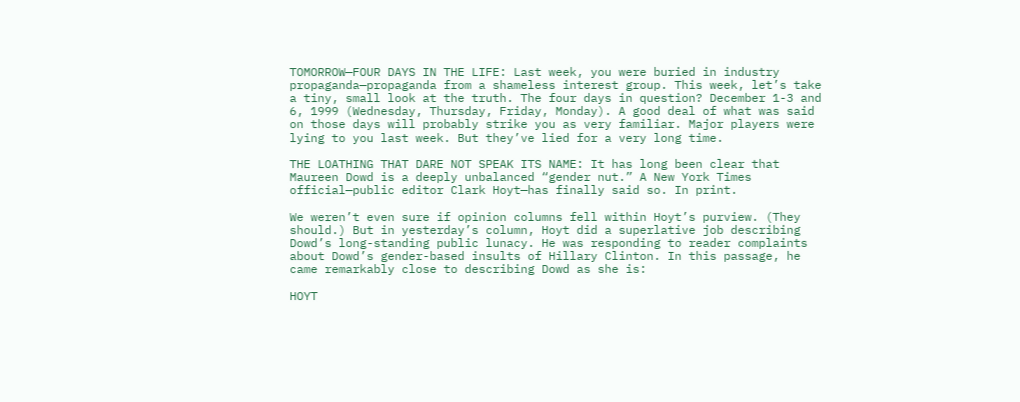TOMORROW—FOUR DAYS IN THE LIFE: Last week, you were buried in industry propaganda—propaganda from a shameless interest group. This week, let’s take a tiny, small look at the truth. The four days in question? December 1-3 and 6, 1999 (Wednesday, Thursday, Friday, Monday). A good deal of what was said on those days will probably strike you as very familiar. Major players were lying to you last week. But they’ve lied for a very long time.

THE LOATHING THAT DARE NOT SPEAK ITS NAME: It has long been clear that Maureen Dowd is a deeply unbalanced “gender nut.” A New York Times official—public editor Clark Hoyt—has finally said so. In print.

We weren’t even sure if opinion columns fell within Hoyt’s purview. (They should.) But in yesterday’s column, Hoyt did a superlative job describing Dowd’s long-standing public lunacy. He was responding to reader complaints about Dowd’s gender-based insults of Hillary Clinton. In this passage, he came remarkably close to describing Dowd as she is:

HOYT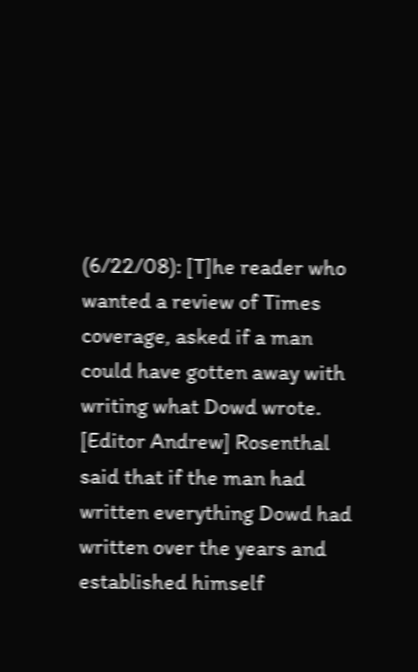(6/22/08): [T]he reader who wanted a review of Times coverage, asked if a man could have gotten away with writing what Dowd wrote. [Editor Andrew] Rosenthal said that if the man had written everything Dowd had written over the years and established himself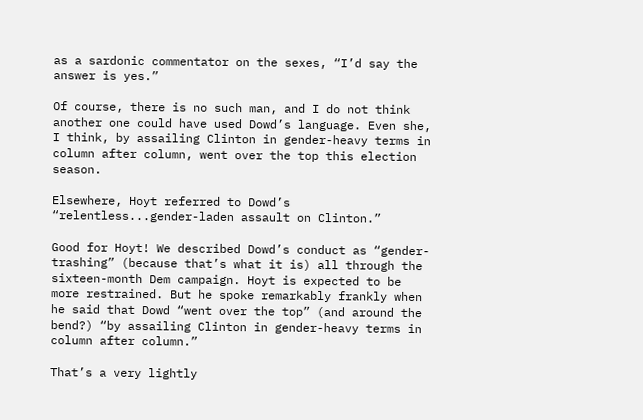as a sardonic commentator on the sexes, “I’d say the answer is yes.”

Of course, there is no such man, and I do not think another one could have used Dowd’s language. Even she, I think, by assailing Clinton in gender-heavy terms in column after column, went over the top this election season.

Elsewhere, Hoyt referred to Dowd’s “relentless...gender-laden assault on Clinton.”

Good for Hoyt! We described Dowd’s conduct as “gender-trashing” (because that’s what it is) all through the sixteen-month Dem campaign. Hoyt is expected to be more restrained. But he spoke remarkably frankly when he said that Dowd “went over the top” (and around the bend?) “by assailing Clinton in gender-heavy terms in column after column.”

That’s a very lightly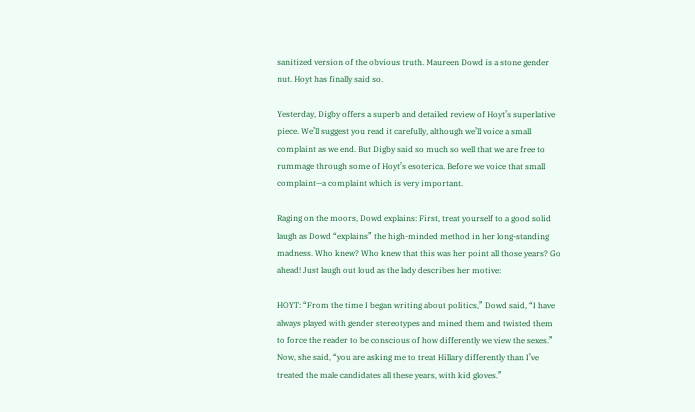sanitized version of the obvious truth. Maureen Dowd is a stone gender nut. Hoyt has finally said so.

Yesterday, Digby offers a superb and detailed review of Hoyt’s superlative piece. We’ll suggest you read it carefully, although we’ll voice a small complaint as we end. But Digby said so much so well that we are free to rummage through some of Hoyt’s esoterica. Before we voice that small complaint—a complaint which is very important.

Raging on the moors, Dowd explains: First, treat yourself to a good solid laugh as Dowd “explains” the high-minded method in her long-standing madness. Who knew? Who knew that this was her point all those years? Go ahead! Just laugh out loud as the lady describes her motive:

HOYT: “From the time I began writing about politics,” Dowd said, “I have always played with gender stereotypes and mined them and twisted them to force the reader to be conscious of how differently we view the sexes.” Now, she said, “you are asking me to treat Hillary differently than I’ve treated the male candidates all these years, with kid gloves.”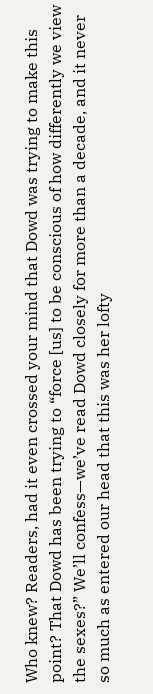Who knew? Readers, had it even crossed your mind that Dowd was trying to make this point? That Dowd has been trying to “force [us] to be conscious of how differently we view the sexes?” We’ll confess—we’ve read Dowd closely for more than a decade, and it never so much as entered our head that this was her lofty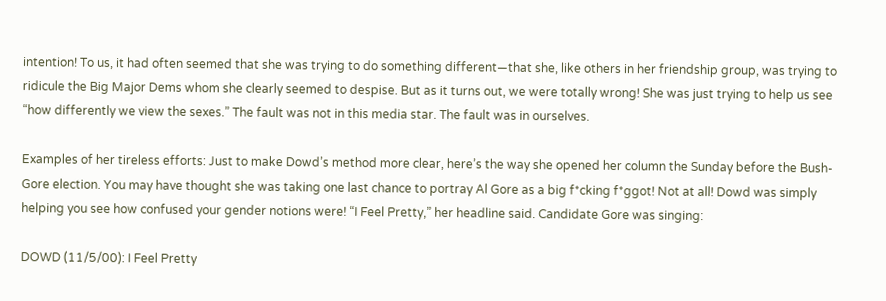intention! To us, it had often seemed that she was trying to do something different—that she, like others in her friendship group, was trying to ridicule the Big Major Dems whom she clearly seemed to despise. But as it turns out, we were totally wrong! She was just trying to help us see “how differently we view the sexes.” The fault was not in this media star. The fault was in ourselves.

Examples of her tireless efforts: Just to make Dowd’s method more clear, here’s the way she opened her column the Sunday before the Bush-Gore election. You may have thought she was taking one last chance to portray Al Gore as a big f*cking f*ggot! Not at all! Dowd was simply helping you see how confused your gender notions were! “I Feel Pretty,” her headline said. Candidate Gore was singing:

DOWD (11/5/00): I Feel Pretty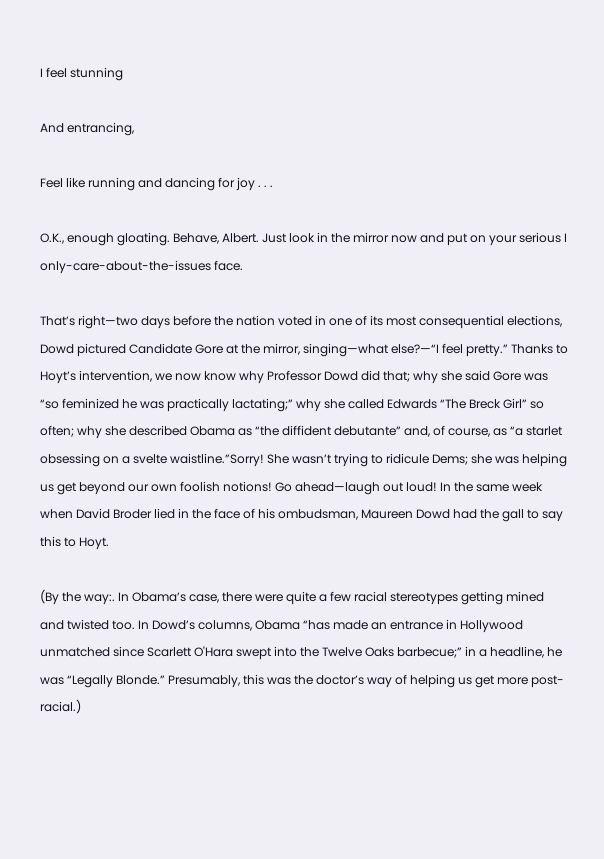I feel stunning

And entrancing,

Feel like running and dancing for joy . . .

O.K., enough gloating. Behave, Albert. Just look in the mirror now and put on your serious I only-care-about-the-issues face.

That’s right—two days before the nation voted in one of its most consequential elections, Dowd pictured Candidate Gore at the mirror, singing—what else?—“I feel pretty.” Thanks to Hoyt’s intervention, we now know why Professor Dowd did that; why she said Gore was “so feminized he was practically lactating;” why she called Edwards “The Breck Girl” so often; why she described Obama as “the diffident debutante” and, of course, as “a starlet obsessing on a svelte waistline.”Sorry! She wasn’t trying to ridicule Dems; she was helping us get beyond our own foolish notions! Go ahead—laugh out loud! In the same week when David Broder lied in the face of his ombudsman, Maureen Dowd had the gall to say this to Hoyt.

(By the way:. In Obama’s case, there were quite a few racial stereotypes getting mined and twisted too. In Dowd’s columns, Obama “has made an entrance in Hollywood unmatched since Scarlett O'Hara swept into the Twelve Oaks barbecue;” in a headline, he was “Legally Blonde.” Presumably, this was the doctor’s way of helping us get more post-racial.)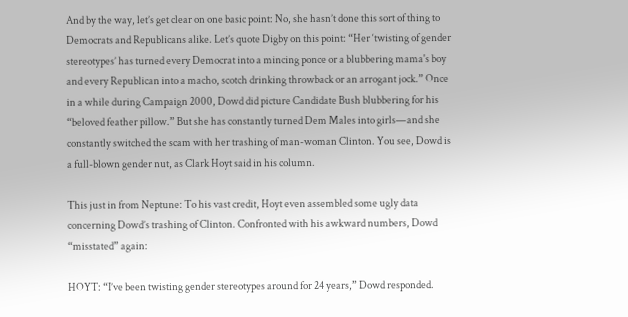And by the way, let’s get clear on one basic point: No, she hasn’t done this sort of thing to Democrats and Republicans alike. Let’s quote Digby on this point: “Her ‘twisting of gender stereotypes’ has turned every Democrat into a mincing ponce or a blubbering mama's boy and every Republican into a macho, scotch drinking throwback or an arrogant jock.” Once in a while during Campaign 2000, Dowd did picture Candidate Bush blubbering for his “beloved feather pillow.” But she has constantly turned Dem Males into girls—and she constantly switched the scam with her trashing of man-woman Clinton. You see, Dowd is a full-blown gender nut, as Clark Hoyt said in his column.

This just in from Neptune: To his vast credit, Hoyt even assembled some ugly data concerning Dowd’s trashing of Clinton. Confronted with his awkward numbers, Dowd “misstated” again:

HOYT: “I’ve been twisting gender stereotypes around for 24 years,” Dowd responded.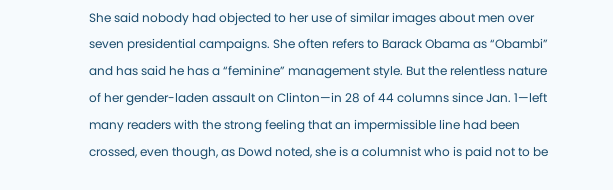She said nobody had objected to her use of similar images about men over seven presidential campaigns. She often refers to Barack Obama as “Obambi” and has said he has a “feminine” management style. But the relentless nature of her gender-laden assault on Clinton—in 28 of 44 columns since Jan. 1—left many readers with the strong feeling that an impermissible line had been crossed, even though, as Dowd noted, she is a columnist who is paid not to be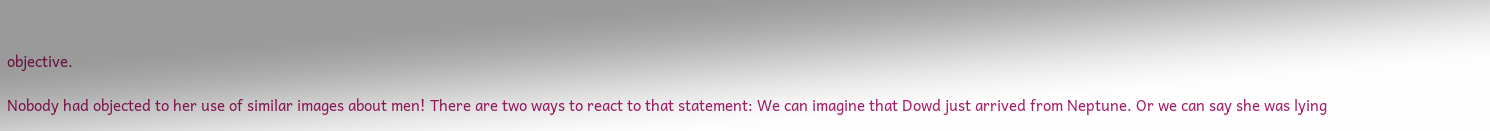objective.

Nobody had objected to her use of similar images about men! There are two ways to react to that statement: We can imagine that Dowd just arrived from Neptune. Or we can say she was lying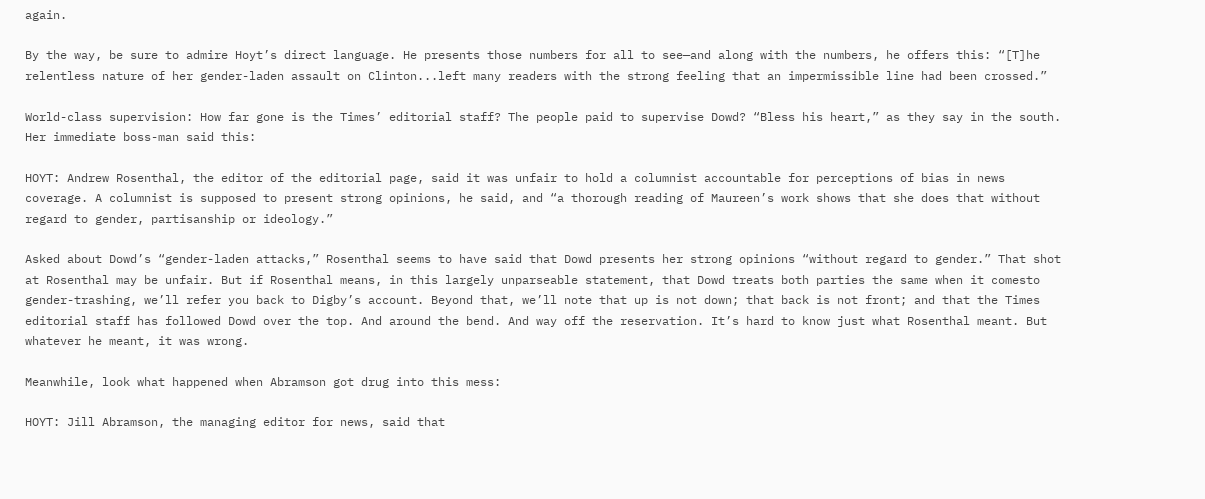again.

By the way, be sure to admire Hoyt’s direct language. He presents those numbers for all to see—and along with the numbers, he offers this: “[T]he relentless nature of her gender-laden assault on Clinton...left many readers with the strong feeling that an impermissible line had been crossed.”

World-class supervision: How far gone is the Times’ editorial staff? The people paid to supervise Dowd? “Bless his heart,” as they say in the south. Her immediate boss-man said this:

HOYT: Andrew Rosenthal, the editor of the editorial page, said it was unfair to hold a columnist accountable for perceptions of bias in news coverage. A columnist is supposed to present strong opinions, he said, and “a thorough reading of Maureen’s work shows that she does that without regard to gender, partisanship or ideology.”

Asked about Dowd’s “gender-laden attacks,” Rosenthal seems to have said that Dowd presents her strong opinions “without regard to gender.” That shot at Rosenthal may be unfair. But if Rosenthal means, in this largely unparseable statement, that Dowd treats both parties the same when it comesto gender-trashing, we’ll refer you back to Digby’s account. Beyond that, we’ll note that up is not down; that back is not front; and that the Times editorial staff has followed Dowd over the top. And around the bend. And way off the reservation. It’s hard to know just what Rosenthal meant. But whatever he meant, it was wrong.

Meanwhile, look what happened when Abramson got drug into this mess:

HOYT: Jill Abramson, the managing editor for news, said that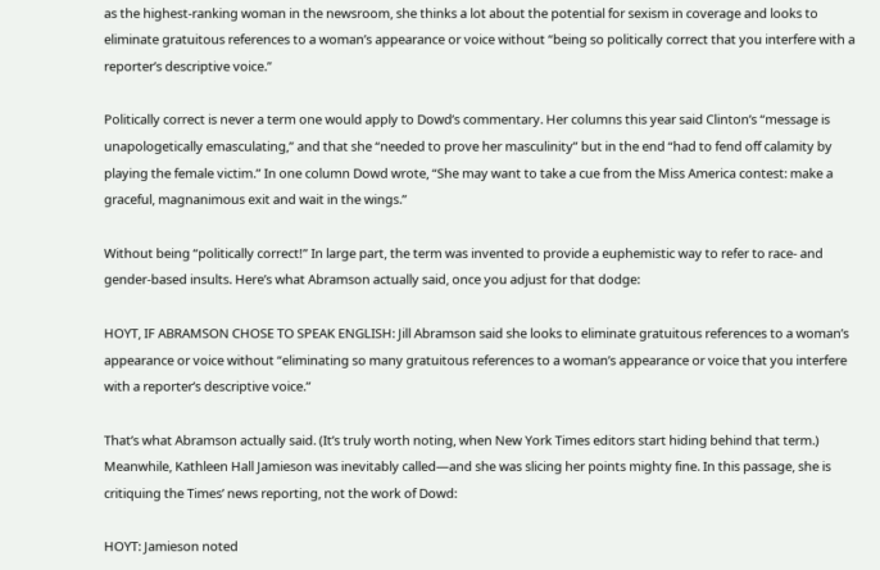as the highest-ranking woman in the newsroom, she thinks a lot about the potential for sexism in coverage and looks to eliminate gratuitous references to a woman’s appearance or voice without “being so politically correct that you interfere with a reporter’s descriptive voice.”

Politically correct is never a term one would apply to Dowd’s commentary. Her columns this year said Clinton’s “message is unapologetically emasculating,” and that she “needed to prove her masculinity” but in the end “had to fend off calamity by playing the female victim.” In one column Dowd wrote, “She may want to take a cue from the Miss America contest: make a graceful, magnanimous exit and wait in the wings.”

Without being “politically correct!” In large part, the term was invented to provide a euphemistic way to refer to race- and gender-based insults. Here’s what Abramson actually said, once you adjust for that dodge:

HOYT, IF ABRAMSON CHOSE TO SPEAK ENGLISH: Jill Abramson said she looks to eliminate gratuitous references to a woman’s appearance or voice without “eliminating so many gratuitous references to a woman’s appearance or voice that you interfere with a reporter’s descriptive voice.”

That’s what Abramson actually said. (It’s truly worth noting, when New York Times editors start hiding behind that term.) Meanwhile, Kathleen Hall Jamieson was inevitably called—and she was slicing her points mighty fine. In this passage, she is critiquing the Times’ news reporting, not the work of Dowd:

HOYT: Jamieson noted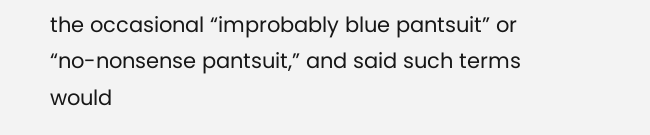the occasional “improbably blue pantsuit” or “no-nonsense pantsuit,” and said such terms would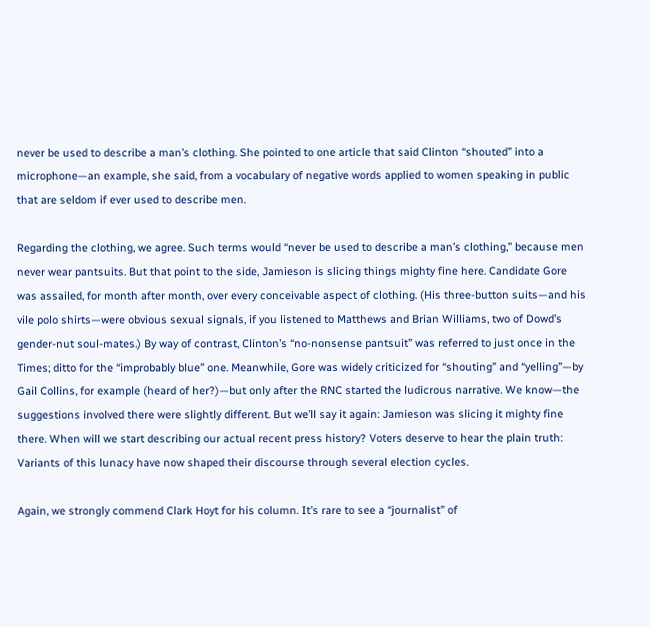never be used to describe a man’s clothing. She pointed to one article that said Clinton “shouted” into a microphone—an example, she said, from a vocabulary of negative words applied to women speaking in public that are seldom if ever used to describe men.

Regarding the clothing, we agree. Such terms would “never be used to describe a man’s clothing,” because men never wear pantsuits. But that point to the side, Jamieson is slicing things mighty fine here. Candidate Gore was assailed, for month after month, over every conceivable aspect of clothing. (His three-button suits—and his vile polo shirts—were obvious sexual signals, if you listened to Matthews and Brian Williams, two of Dowd’s gender-nut soul-mates.) By way of contrast, Clinton’s “no-nonsense pantsuit” was referred to just once in the Times; ditto for the “improbably blue” one. Meanwhile, Gore was widely criticized for “shouting” and “yelling”—by Gail Collins, for example (heard of her?)—but only after the RNC started the ludicrous narrative. We know—the suggestions involved there were slightly different. But we’ll say it again: Jamieson was slicing it mighty fine there. When will we start describing our actual recent press history? Voters deserve to hear the plain truth: Variants of this lunacy have now shaped their discourse through several election cycles.

Again, we strongly commend Clark Hoyt for his column. It’s rare to see a “journalist” of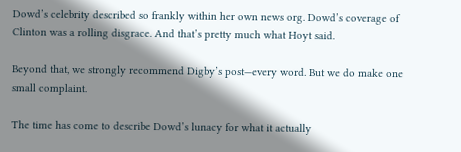Dowd’s celebrity described so frankly within her own news org. Dowd’s coverage of Clinton was a rolling disgrace. And that’s pretty much what Hoyt said.

Beyond that, we strongly recommend Digby’s post—every word. But we do make one small complaint.

The time has come to describe Dowd’s lunacy for what it actually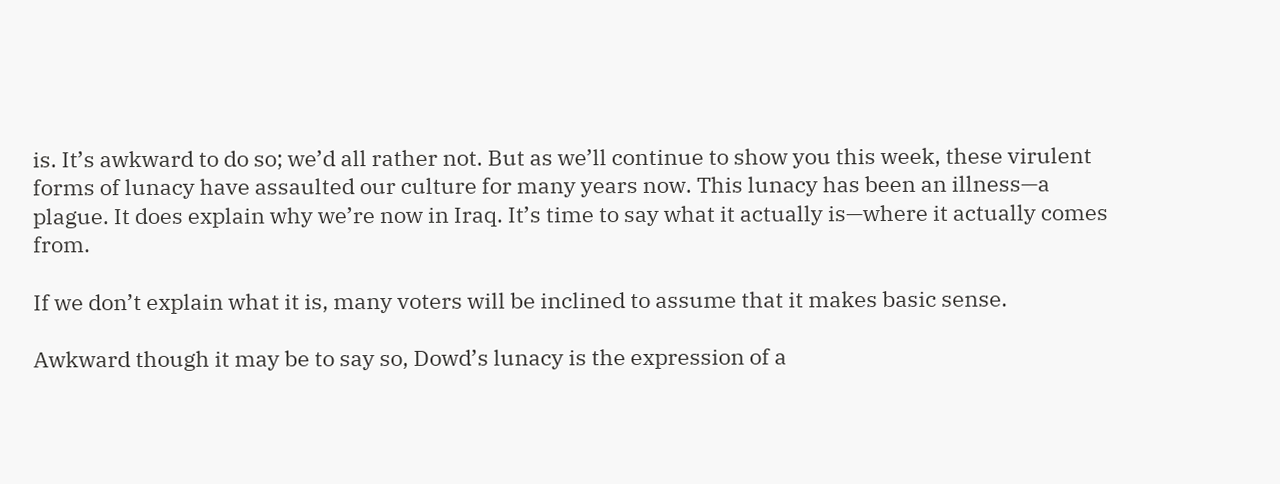is. It’s awkward to do so; we’d all rather not. But as we’ll continue to show you this week, these virulent forms of lunacy have assaulted our culture for many years now. This lunacy has been an illness—a plague. It does explain why we’re now in Iraq. It’s time to say what it actually is—where it actually comes from.

If we don’t explain what it is, many voters will be inclined to assume that it makes basic sense.

Awkward though it may be to say so, Dowd’s lunacy is the expression of a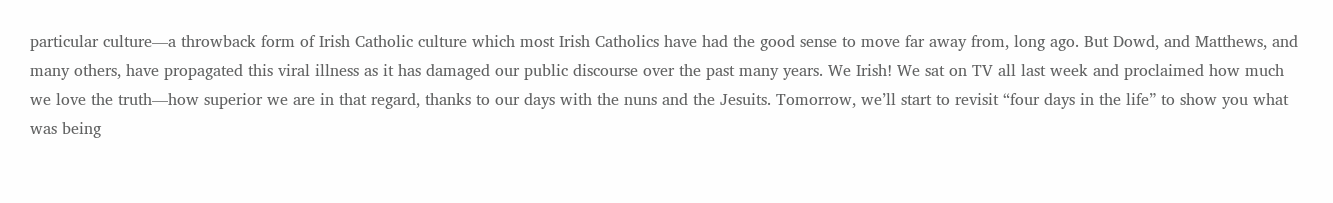particular culture—a throwback form of Irish Catholic culture which most Irish Catholics have had the good sense to move far away from, long ago. But Dowd, and Matthews, and many others, have propagated this viral illness as it has damaged our public discourse over the past many years. We Irish! We sat on TV all last week and proclaimed how much we love the truth—how superior we are in that regard, thanks to our days with the nuns and the Jesuits. Tomorrow, we’ll start to revisit “four days in the life” to show you what was being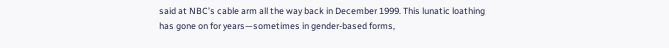said at NBC’s cable arm all the way back in December 1999. This lunatic loathing has gone on for years—sometimes in gender-based forms,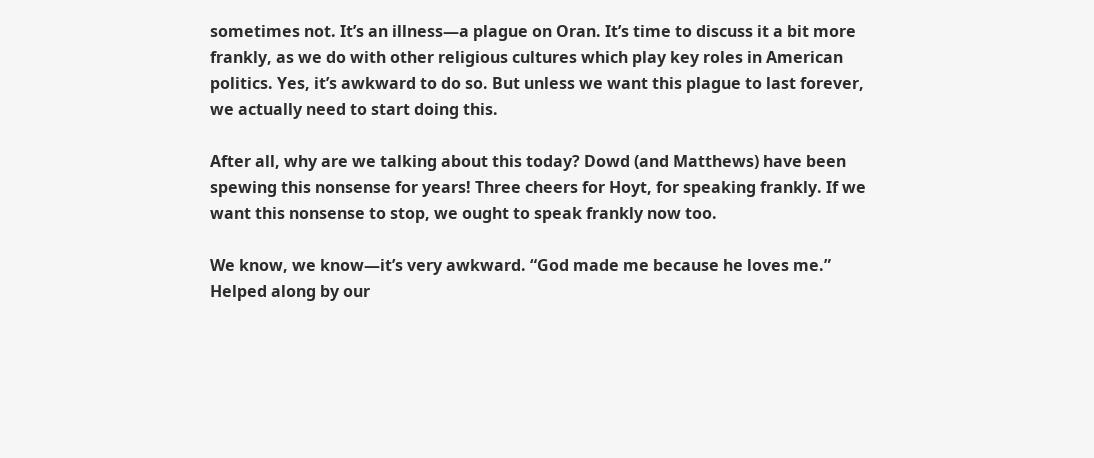sometimes not. It’s an illness—a plague on Oran. It’s time to discuss it a bit more frankly, as we do with other religious cultures which play key roles in American politics. Yes, it’s awkward to do so. But unless we want this plague to last forever, we actually need to start doing this.

After all, why are we talking about this today? Dowd (and Matthews) have been spewing this nonsense for years! Three cheers for Hoyt, for speaking frankly. If we want this nonsense to stop, we ought to speak frankly now too.

We know, we know—it’s very awkward. “God made me because he loves me.” Helped along by our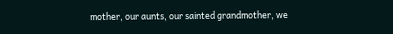mother, our aunts, our sainted grandmother, we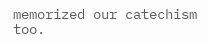memorized our catechism too.